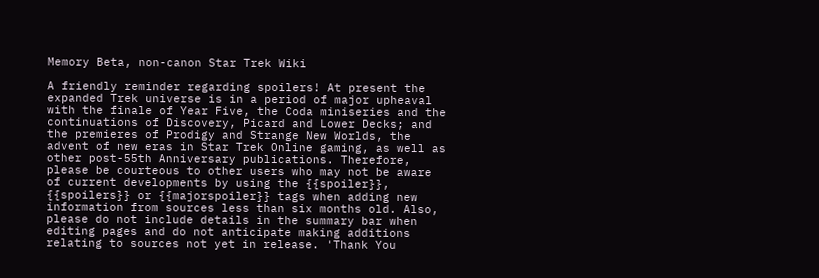Memory Beta, non-canon Star Trek Wiki

A friendly reminder regarding spoilers! At present the expanded Trek universe is in a period of major upheaval with the finale of Year Five, the Coda miniseries and the continuations of Discovery, Picard and Lower Decks; and the premieres of Prodigy and Strange New Worlds, the advent of new eras in Star Trek Online gaming, as well as other post-55th Anniversary publications. Therefore, please be courteous to other users who may not be aware of current developments by using the {{spoiler}}, {{spoilers}} or {{majorspoiler}} tags when adding new information from sources less than six months old. Also, please do not include details in the summary bar when editing pages and do not anticipate making additions relating to sources not yet in release. 'Thank You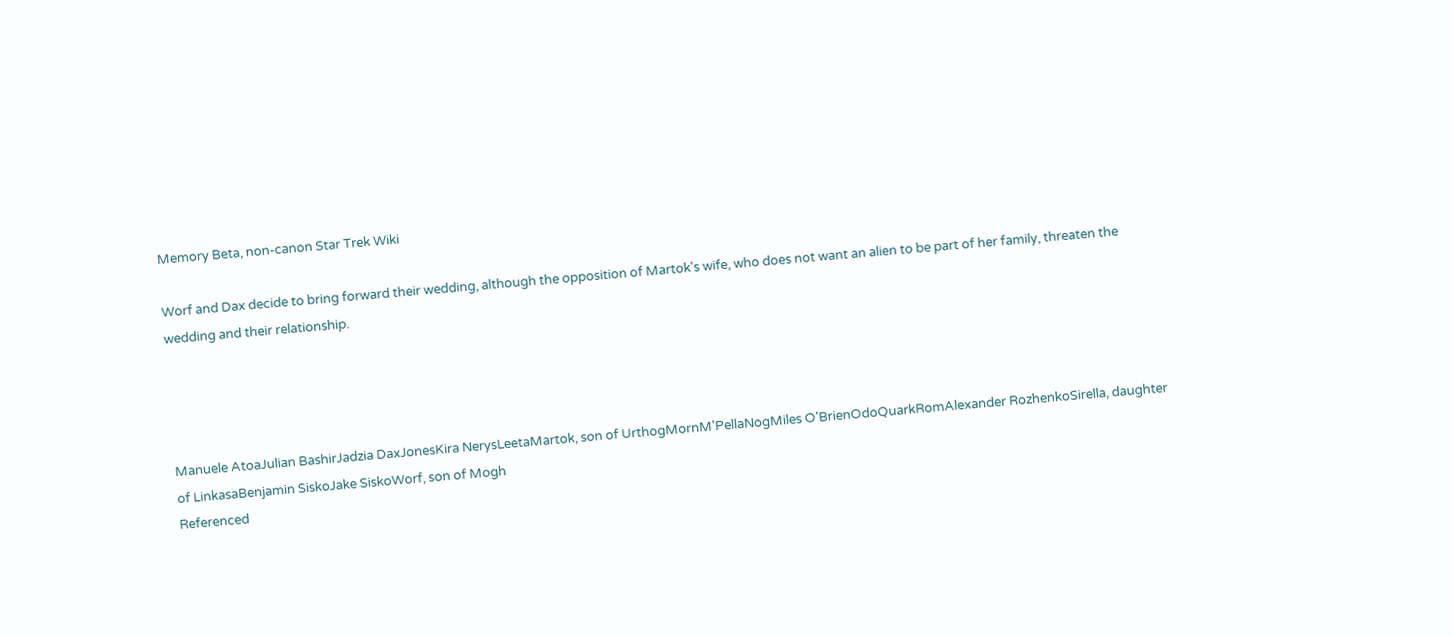Memory Beta, non-canon Star Trek Wiki

Worf and Dax decide to bring forward their wedding, although the opposition of Martok's wife, who does not want an alien to be part of her family, threaten the wedding and their relationship.




Manuele AtoaJulian BashirJadzia DaxJonesKira NerysLeetaMartok, son of UrthogMornM'PellaNogMiles O'BrienOdoQuarkRomAlexander RozhenkoSirella, daughter of LinkasaBenjamin SiskoJake SiskoWorf, son of Mogh
Referenced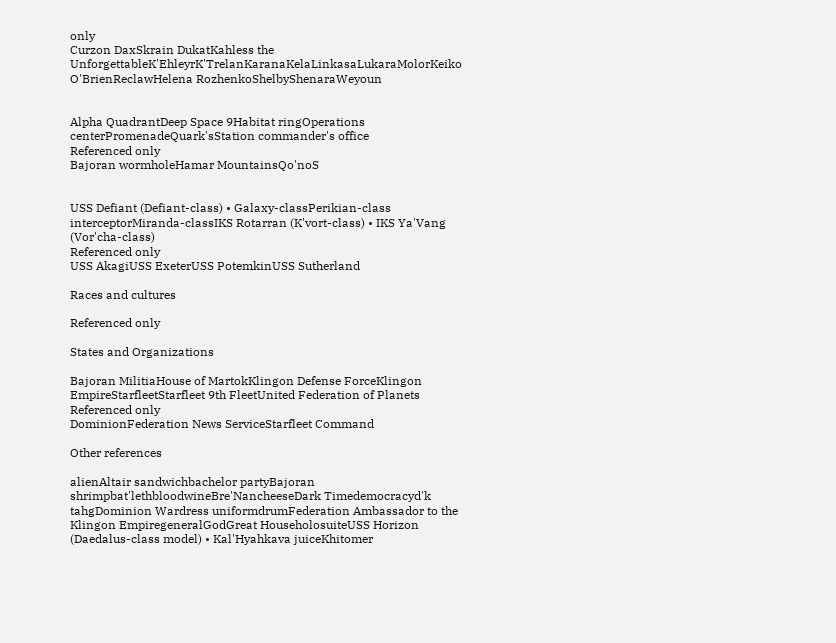only
Curzon DaxSkrain DukatKahless the UnforgettableK'EhleyrK'TrelanKaranaKelaLinkasaLukaraMolorKeiko O'BrienReclawHelena RozhenkoShelbyShenaraWeyoun


Alpha QuadrantDeep Space 9Habitat ringOperations centerPromenadeQuark'sStation commander's office
Referenced only
Bajoran wormholeHamar MountainsQo'noS


USS Defiant (Defiant-class) • Galaxy-classPerikian-class interceptorMiranda-classIKS Rotarran (K'vort-class) • IKS Ya'Vang (Vor'cha-class)
Referenced only
USS AkagiUSS ExeterUSS PotemkinUSS Sutherland

Races and cultures

Referenced only

States and Organizations

Bajoran MilitiaHouse of MartokKlingon Defense ForceKlingon EmpireStarfleetStarfleet 9th FleetUnited Federation of Planets
Referenced only
DominionFederation News ServiceStarfleet Command

Other references

alienAltair sandwichbachelor partyBajoran shrimpbat'lethbloodwineBre'NancheeseDark Timedemocracyd'k tahgDominion Wardress uniformdrumFederation Ambassador to the Klingon EmpiregeneralGodGreat HouseholosuiteUSS Horizon (Daedalus-class model) • Kal'Hyahkava juiceKhitomer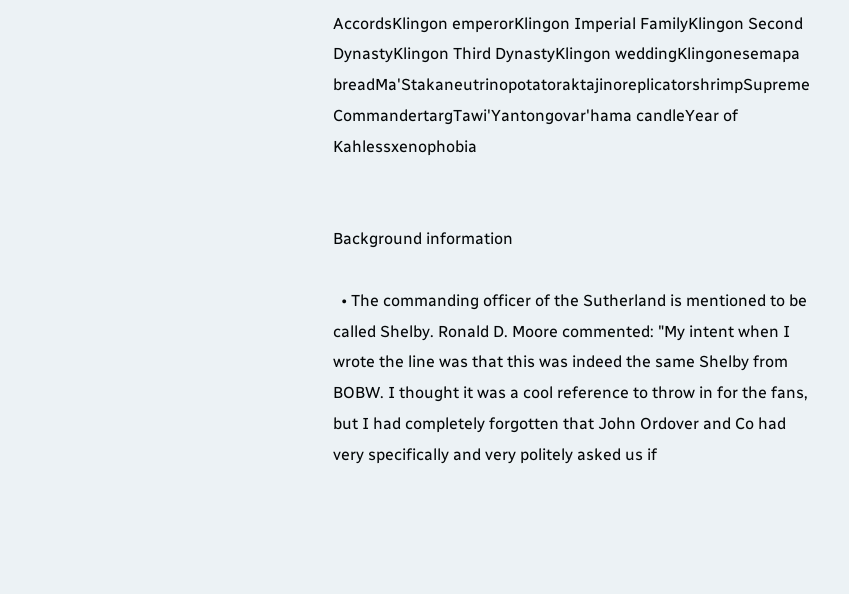AccordsKlingon emperorKlingon Imperial FamilyKlingon Second DynastyKlingon Third DynastyKlingon weddingKlingonesemapa breadMa'StakaneutrinopotatoraktajinoreplicatorshrimpSupreme CommandertargTawi'Yantongovar'hama candleYear of Kahlessxenophobia


Background information

  • The commanding officer of the Sutherland is mentioned to be called Shelby. Ronald D. Moore commented: "My intent when I wrote the line was that this was indeed the same Shelby from BOBW. I thought it was a cool reference to throw in for the fans, but I had completely forgotten that John Ordover and Co had very specifically and very politely asked us if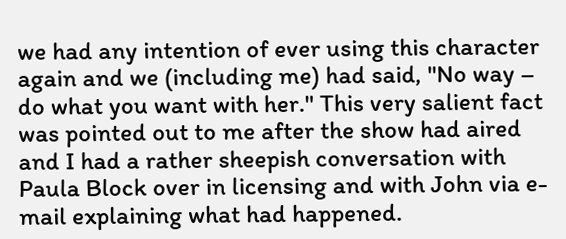we had any intention of ever using this character again and we (including me) had said, "No way – do what you want with her." This very salient fact was pointed out to me after the show had aired and I had a rather sheepish conversation with Paula Block over in licensing and with John via e-mail explaining what had happened.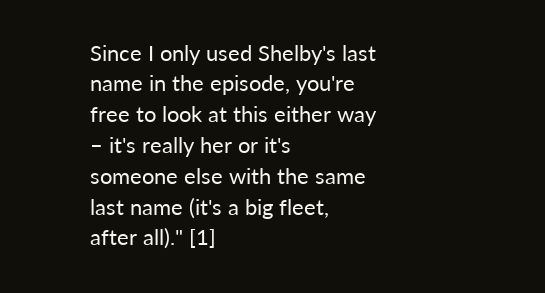Since I only used Shelby's last name in the episode, you're free to look at this either way – it's really her or it's someone else with the same last name (it's a big fleet, after all)." [1]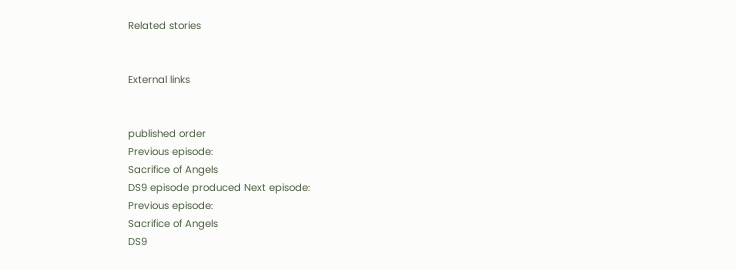Related stories


External links


published order
Previous episode:
Sacrifice of Angels
DS9 episode produced Next episode:
Previous episode:
Sacrifice of Angels
DS9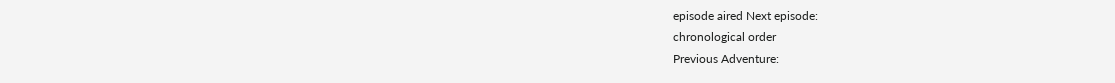episode aired Next episode:
chronological order
Previous Adventure: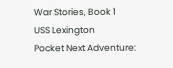War Stories, Book 1
USS Lexington
Pocket Next Adventure: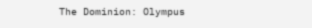The Dominion: Olympus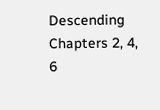Descending
Chapters 2, 4, 6